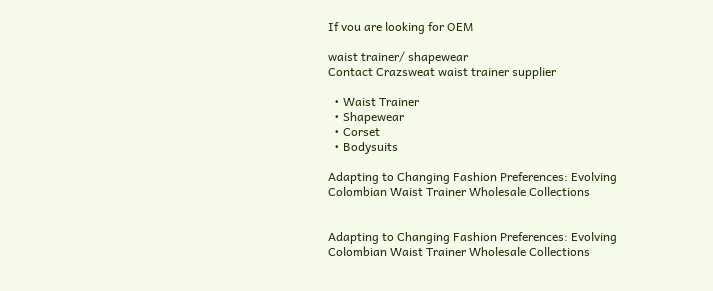If vou are looking for OEM

waist trainer/ shapewear
Contact Crazsweat waist trainer supplier

  • Waist Trainer
  • Shapewear
  • Corset
  • Bodysuits

Adapting to Changing Fashion Preferences: Evolving Colombian Waist Trainer Wholesale Collections


Adapting to Changing Fashion Preferences: Evolving Colombian Waist Trainer Wholesale Collections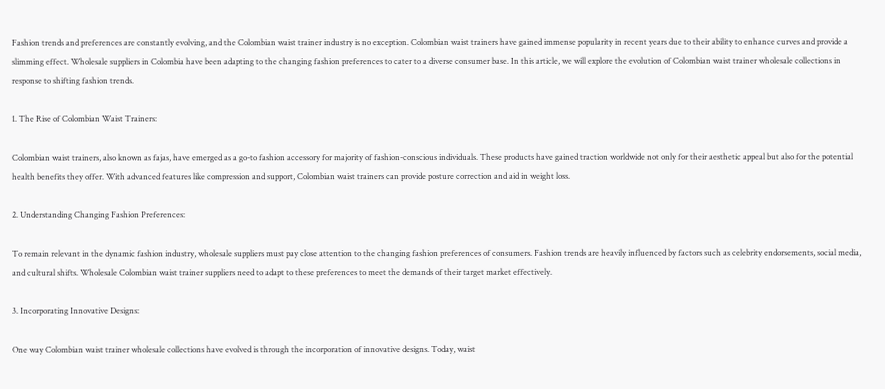Fashion trends and preferences are constantly evolving, and the Colombian waist trainer industry is no exception. Colombian waist trainers have gained immense popularity in recent years due to their ability to enhance curves and provide a slimming effect. Wholesale suppliers in Colombia have been adapting to the changing fashion preferences to cater to a diverse consumer base. In this article, we will explore the evolution of Colombian waist trainer wholesale collections in response to shifting fashion trends.

1. The Rise of Colombian Waist Trainers:

Colombian waist trainers, also known as fajas, have emerged as a go-to fashion accessory for majority of fashion-conscious individuals. These products have gained traction worldwide not only for their aesthetic appeal but also for the potential health benefits they offer. With advanced features like compression and support, Colombian waist trainers can provide posture correction and aid in weight loss.

2. Understanding Changing Fashion Preferences:

To remain relevant in the dynamic fashion industry, wholesale suppliers must pay close attention to the changing fashion preferences of consumers. Fashion trends are heavily influenced by factors such as celebrity endorsements, social media, and cultural shifts. Wholesale Colombian waist trainer suppliers need to adapt to these preferences to meet the demands of their target market effectively.

3. Incorporating Innovative Designs:

One way Colombian waist trainer wholesale collections have evolved is through the incorporation of innovative designs. Today, waist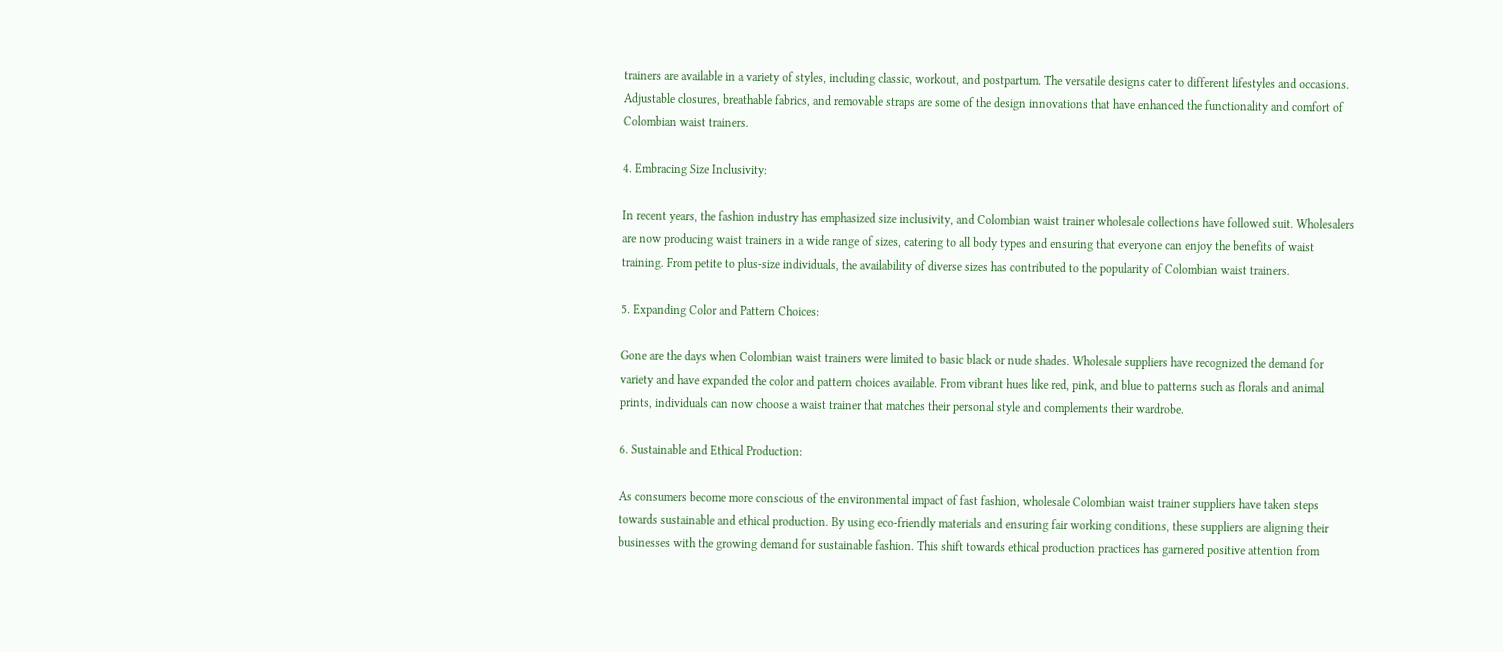trainers are available in a variety of styles, including classic, workout, and postpartum. The versatile designs cater to different lifestyles and occasions. Adjustable closures, breathable fabrics, and removable straps are some of the design innovations that have enhanced the functionality and comfort of Colombian waist trainers.

4. Embracing Size Inclusivity:

In recent years, the fashion industry has emphasized size inclusivity, and Colombian waist trainer wholesale collections have followed suit. Wholesalers are now producing waist trainers in a wide range of sizes, catering to all body types and ensuring that everyone can enjoy the benefits of waist training. From petite to plus-size individuals, the availability of diverse sizes has contributed to the popularity of Colombian waist trainers.

5. Expanding Color and Pattern Choices:

Gone are the days when Colombian waist trainers were limited to basic black or nude shades. Wholesale suppliers have recognized the demand for variety and have expanded the color and pattern choices available. From vibrant hues like red, pink, and blue to patterns such as florals and animal prints, individuals can now choose a waist trainer that matches their personal style and complements their wardrobe.

6. Sustainable and Ethical Production:

As consumers become more conscious of the environmental impact of fast fashion, wholesale Colombian waist trainer suppliers have taken steps towards sustainable and ethical production. By using eco-friendly materials and ensuring fair working conditions, these suppliers are aligning their businesses with the growing demand for sustainable fashion. This shift towards ethical production practices has garnered positive attention from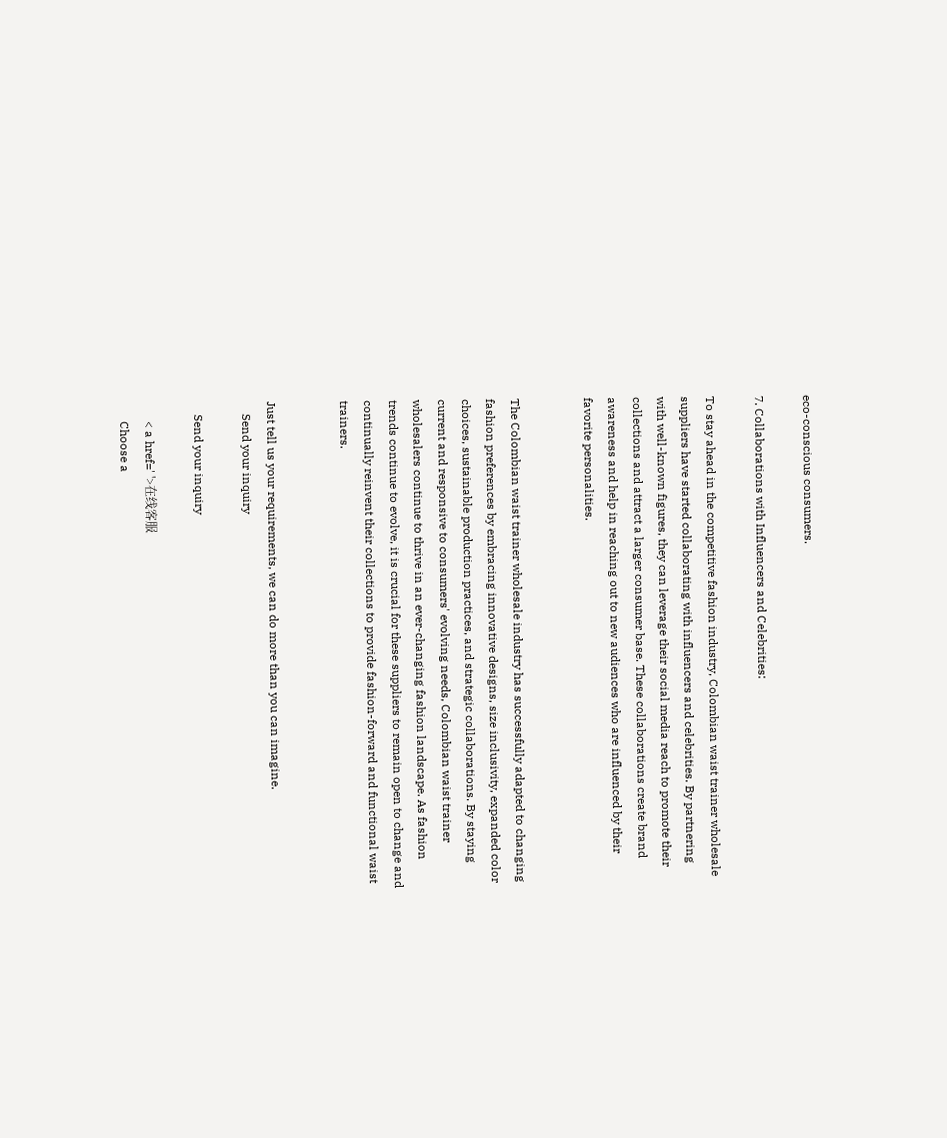eco-conscious consumers.

7. Collaborations with Influencers and Celebrities:

To stay ahead in the competitive fashion industry, Colombian waist trainer wholesale suppliers have started collaborating with influencers and celebrities. By partnering with well-known figures, they can leverage their social media reach to promote their collections and attract a larger consumer base. These collaborations create brand awareness and help in reaching out to new audiences who are influenced by their favorite personalities.


The Colombian waist trainer wholesale industry has successfully adapted to changing fashion preferences by embracing innovative designs, size inclusivity, expanded color choices, sustainable production practices, and strategic collaborations. By staying current and responsive to consumers' evolving needs, Colombian waist trainer wholesalers continue to thrive in an ever-changing fashion landscape. As fashion trends continue to evolve, it is crucial for these suppliers to remain open to change and continually reinvent their collections to provide fashion-forward and functional waist trainers.


Just tell us your requirements, we can do more than you can imagine.
    Send your inquiry

    Send your inquiry

      < a href=' '>在线客服
      Choose a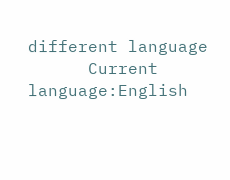different language
      Current language:English